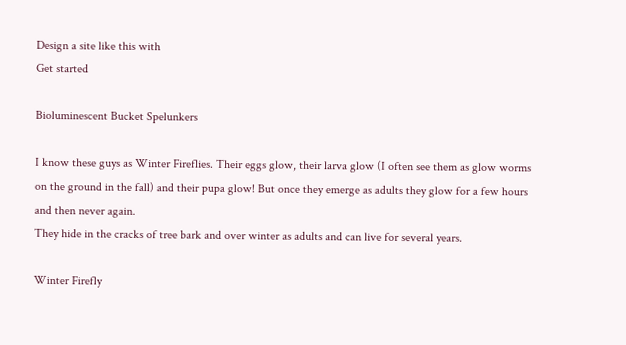Design a site like this with
Get started

Bioluminescent Bucket Spelunkers

I know these guys as Winter Fireflies. Their eggs glow, their larva glow (I often see them as glow worms on the ground in the fall) and their pupa glow! But once they emerge as adults they glow for a few hours and then never again.
They hide in the cracks of tree bark and over winter as adults and can live for several years.

Winter Firefly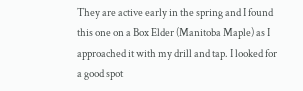They are active early in the spring and I found this one on a Box Elder (Manitoba Maple) as I approached it with my drill and tap. I looked for a good spot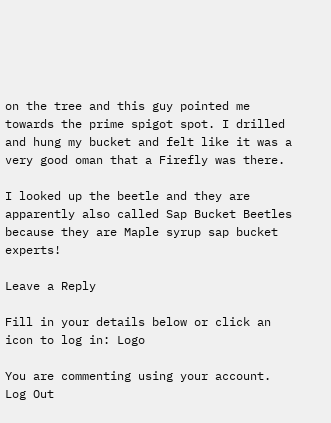on the tree and this guy pointed me towards the prime spigot spot. I drilled and hung my bucket and felt like it was a very good oman that a Firefly was there.

I looked up the beetle and they are apparently also called Sap Bucket Beetles because they are Maple syrup sap bucket experts!

Leave a Reply

Fill in your details below or click an icon to log in: Logo

You are commenting using your account. Log Out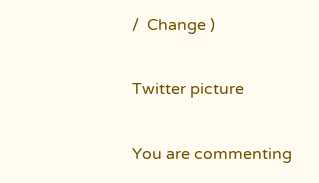/  Change )

Twitter picture

You are commenting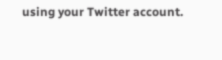using your Twitter account.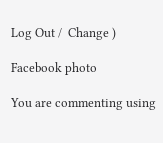Log Out /  Change )

Facebook photo

You are commenting using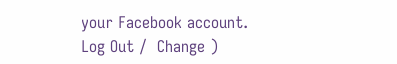your Facebook account. Log Out /  Change )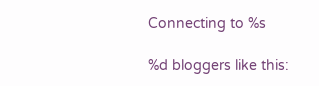Connecting to %s

%d bloggers like this: